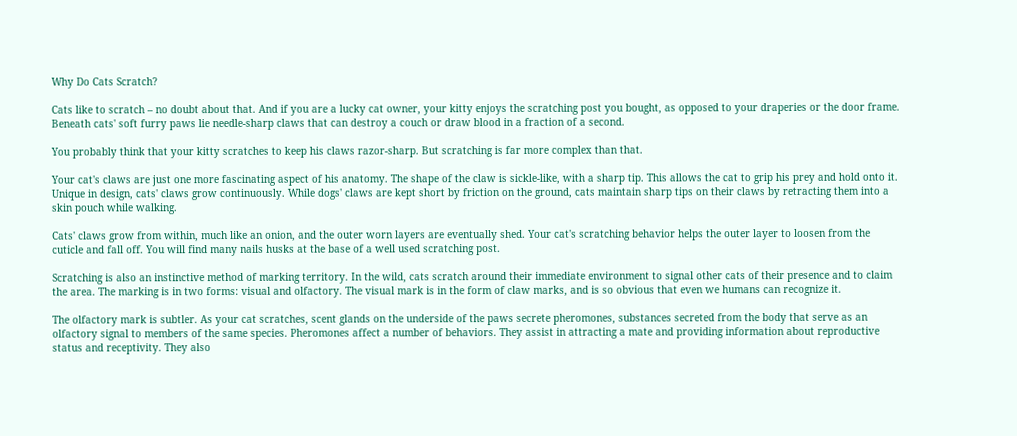Why Do Cats Scratch?

Cats like to scratch – no doubt about that. And if you are a lucky cat owner, your kitty enjoys the scratching post you bought, as opposed to your draperies or the door frame. Beneath cats' soft furry paws lie needle-sharp claws that can destroy a couch or draw blood in a fraction of a second.

You probably think that your kitty scratches to keep his claws razor-sharp. But scratching is far more complex than that.

Your cat's claws are just one more fascinating aspect of his anatomy. The shape of the claw is sickle-like, with a sharp tip. This allows the cat to grip his prey and hold onto it. Unique in design, cats' claws grow continuously. While dogs' claws are kept short by friction on the ground, cats maintain sharp tips on their claws by retracting them into a skin pouch while walking.

Cats' claws grow from within, much like an onion, and the outer worn layers are eventually shed. Your cat's scratching behavior helps the outer layer to loosen from the cuticle and fall off. You will find many nails husks at the base of a well used scratching post.

Scratching is also an instinctive method of marking territory. In the wild, cats scratch around their immediate environment to signal other cats of their presence and to claim the area. The marking is in two forms: visual and olfactory. The visual mark is in the form of claw marks, and is so obvious that even we humans can recognize it.

The olfactory mark is subtler. As your cat scratches, scent glands on the underside of the paws secrete pheromones, substances secreted from the body that serve as an olfactory signal to members of the same species. Pheromones affect a number of behaviors. They assist in attracting a mate and providing information about reproductive status and receptivity. They also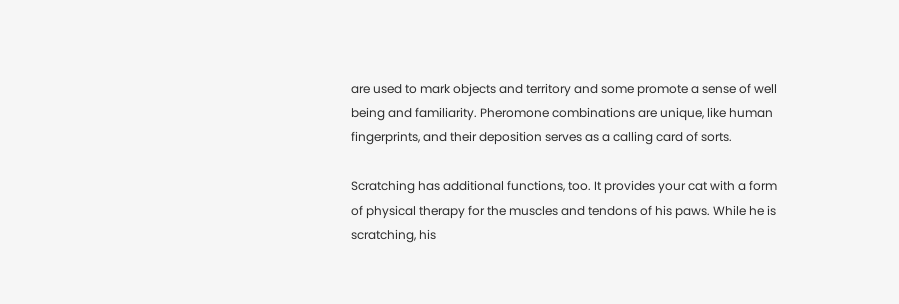are used to mark objects and territory and some promote a sense of well being and familiarity. Pheromone combinations are unique, like human fingerprints, and their deposition serves as a calling card of sorts.

Scratching has additional functions, too. It provides your cat with a form of physical therapy for the muscles and tendons of his paws. While he is scratching, his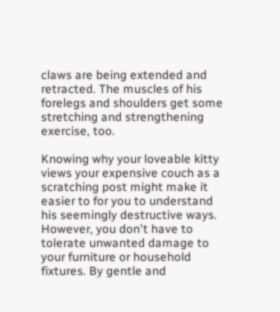claws are being extended and retracted. The muscles of his forelegs and shoulders get some stretching and strengthening exercise, too.

Knowing why your loveable kitty views your expensive couch as a scratching post might make it easier to for you to understand his seemingly destructive ways. However, you don't have to tolerate unwanted damage to your furniture or household fixtures. By gentle and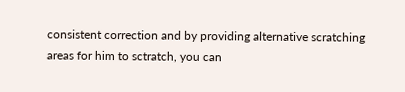consistent correction and by providing alternative scratching areas for him to sctratch, you can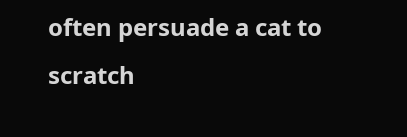often persuade a cat to scratch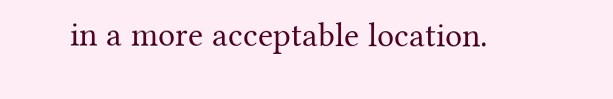in a more acceptable location.